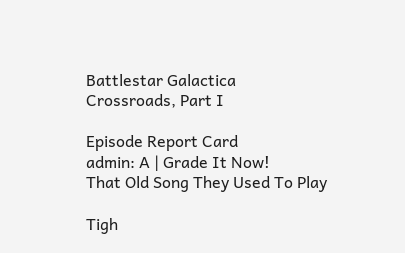Battlestar Galactica
Crossroads, Part I

Episode Report Card
admin: A | Grade It Now!
That Old Song They Used To Play

Tigh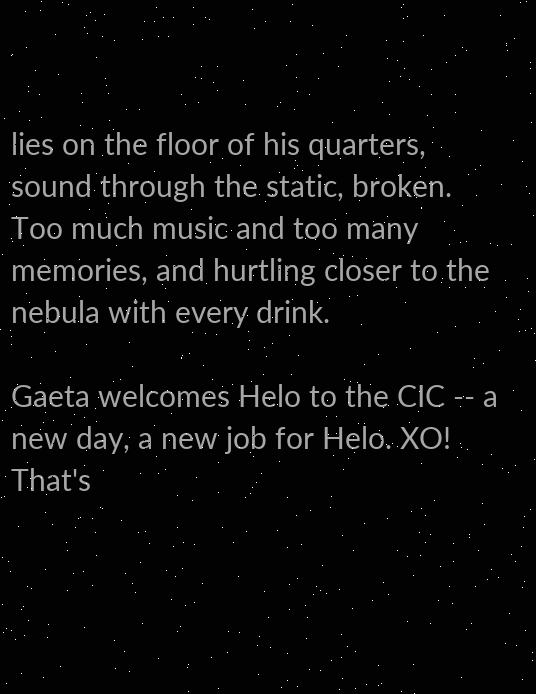lies on the floor of his quarters, sound through the static, broken. Too much music and too many memories, and hurtling closer to the nebula with every drink.

Gaeta welcomes Helo to the CIC -- a new day, a new job for Helo. XO! That's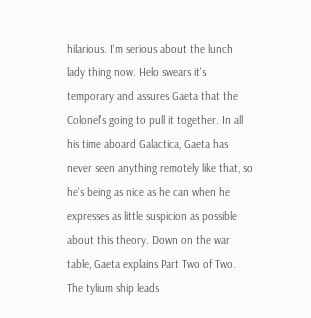hilarious. I'm serious about the lunch lady thing now. Helo swears it's temporary and assures Gaeta that the Colonel's going to pull it together. In all his time aboard Galactica, Gaeta has never seen anything remotely like that, so he's being as nice as he can when he expresses as little suspicion as possible about this theory. Down on the war table, Gaeta explains Part Two of Two. The tylium ship leads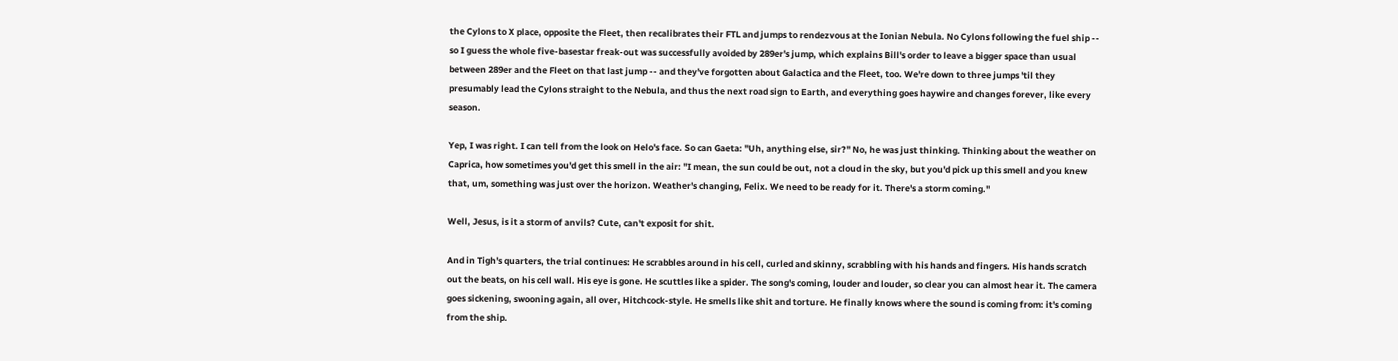the Cylons to X place, opposite the Fleet, then recalibrates their FTL and jumps to rendezvous at the Ionian Nebula. No Cylons following the fuel ship -- so I guess the whole five-basestar freak-out was successfully avoided by 289er's jump, which explains Bill's order to leave a bigger space than usual between 289er and the Fleet on that last jump -- and they've forgotten about Galactica and the Fleet, too. We're down to three jumps 'til they presumably lead the Cylons straight to the Nebula, and thus the next road sign to Earth, and everything goes haywire and changes forever, like every season.

Yep, I was right. I can tell from the look on Helo's face. So can Gaeta: "Uh, anything else, sir?" No, he was just thinking. Thinking about the weather on Caprica, how sometimes you'd get this smell in the air: "I mean, the sun could be out, not a cloud in the sky, but you'd pick up this smell and you knew that, um, something was just over the horizon. Weather's changing, Felix. We need to be ready for it. There's a storm coming."

Well, Jesus, is it a storm of anvils? Cute, can't exposit for shit.

And in Tigh's quarters, the trial continues: He scrabbles around in his cell, curled and skinny, scrabbling with his hands and fingers. His hands scratch out the beats, on his cell wall. His eye is gone. He scuttles like a spider. The song's coming, louder and louder, so clear you can almost hear it. The camera goes sickening, swooning again, all over, Hitchcock-style. He smells like shit and torture. He finally knows where the sound is coming from: it's coming from the ship.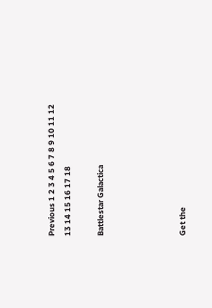Previous 1 2 3 4 5 6 7 8 9 10 11 12 13 14 15 16 17 18

Battlestar Galactica




Get the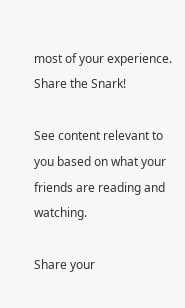most of your experience.
Share the Snark!

See content relevant to you based on what your friends are reading and watching.

Share your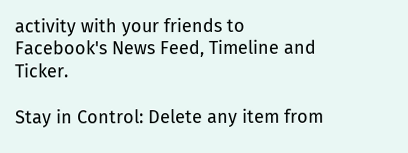activity with your friends to Facebook's News Feed, Timeline and Ticker.

Stay in Control: Delete any item from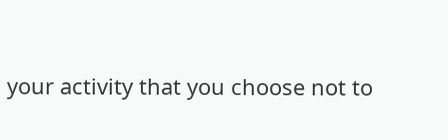your activity that you choose not to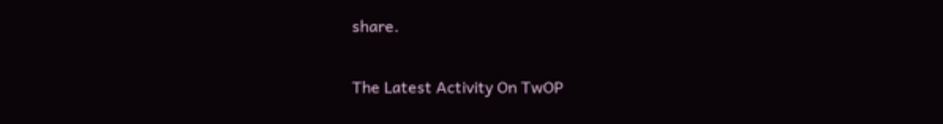share.

The Latest Activity On TwOP